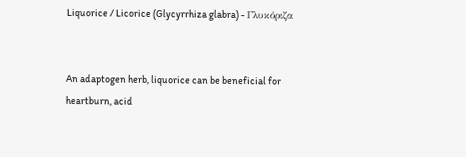Liquorice / Licorice (Glycyrrhiza glabra) - Γλυκόριζα


An adaptogen herb, liquorice can be beneficial for heartburn, acid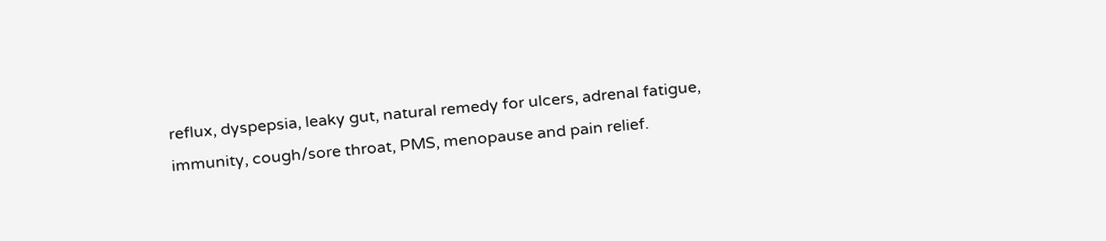reflux, dyspepsia, leaky gut, natural remedy for ulcers, adrenal fatigue, immunity, cough/sore throat, PMS, menopause and pain relief.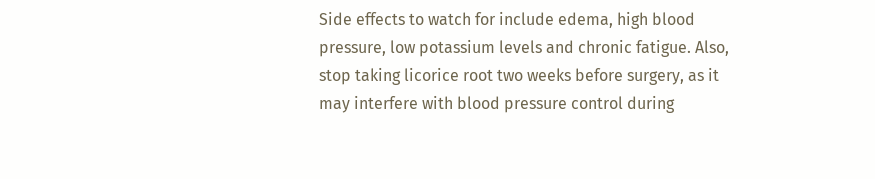Side effects to watch for include edema, high blood pressure, low potassium levels and chronic fatigue. Also, stop taking licorice root two weeks before surgery, as it may interfere with blood pressure control during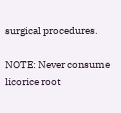surgical procedures.

NOTE: Never consume licorice root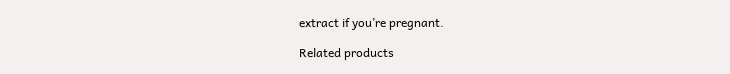extract if you’re pregnant.

Related products